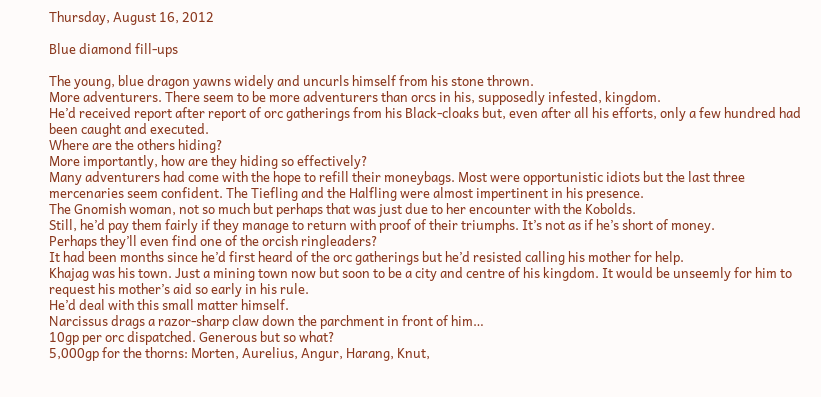Thursday, August 16, 2012

Blue diamond fill-ups

The young, blue dragon yawns widely and uncurls himself from his stone thrown.
More adventurers. There seem to be more adventurers than orcs in his, supposedly infested, kingdom.
He’d received report after report of orc gatherings from his Black-cloaks but, even after all his efforts, only a few hundred had been caught and executed.
Where are the others hiding?
More importantly, how are they hiding so effectively?
Many adventurers had come with the hope to refill their moneybags. Most were opportunistic idiots but the last three mercenaries seem confident. The Tiefling and the Halfling were almost impertinent in his presence.
The Gnomish woman, not so much but perhaps that was just due to her encounter with the Kobolds.
Still, he’d pay them fairly if they manage to return with proof of their triumphs. It’s not as if he’s short of money.
Perhaps they’ll even find one of the orcish ringleaders?
It had been months since he’d first heard of the orc gatherings but he’d resisted calling his mother for help.
Khajag was his town. Just a mining town now but soon to be a city and centre of his kingdom. It would be unseemly for him to request his mother’s aid so early in his rule.
He’d deal with this small matter himself.
Narcissus drags a razor-sharp claw down the parchment in front of him…
10gp per orc dispatched. Generous but so what?
5,000gp for the thorns: Morten, Aurelius, Angur, Harang, Knut,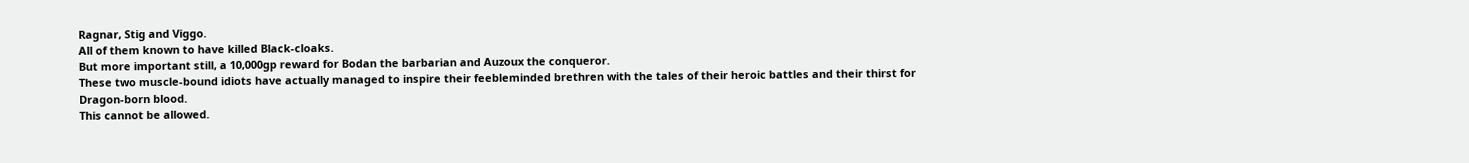Ragnar, Stig and Viggo.
All of them known to have killed Black-cloaks.
But more important still, a 10,000gp reward for Bodan the barbarian and Auzoux the conqueror.
These two muscle-bound idiots have actually managed to inspire their feebleminded brethren with the tales of their heroic battles and their thirst for Dragon-born blood.
This cannot be allowed.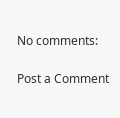No comments:

Post a Comment